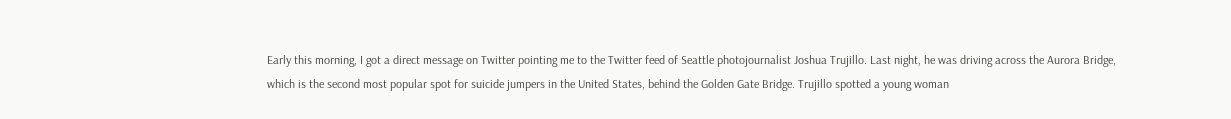Early this morning, I got a direct message on Twitter pointing me to the Twitter feed of Seattle photojournalist Joshua Trujillo. Last night, he was driving across the Aurora Bridge, which is the second most popular spot for suicide jumpers in the United States, behind the Golden Gate Bridge. Trujillo spotted a young woman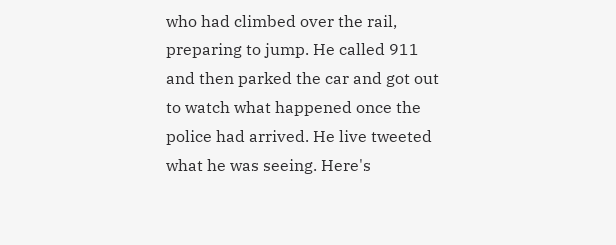who had climbed over the rail, preparing to jump. He called 911 and then parked the car and got out to watch what happened once the police had arrived. He live tweeted what he was seeing. Here's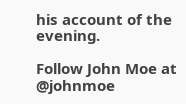his account of the evening.

Follow John Moe at @johnmoe